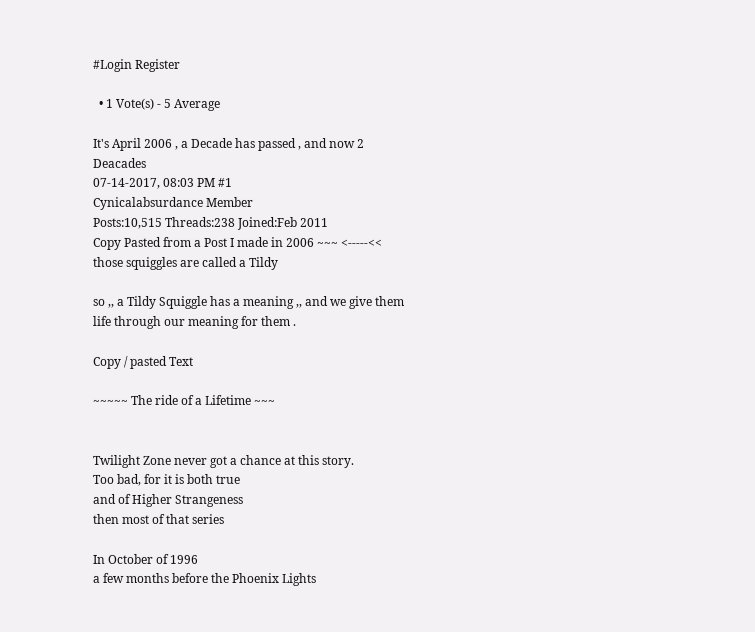#Login Register

  • 1 Vote(s) - 5 Average

It's April 2006 , a Decade has passed , and now 2 Deacades
07-14-2017, 08:03 PM #1
Cynicalabsurdance Member
Posts:10,515 Threads:238 Joined:Feb 2011
Copy Pasted from a Post I made in 2006 ~~~ <-----<< those squiggles are called a Tildy

so ,, a Tildy Squiggle has a meaning ,, and we give them life through our meaning for them .

Copy / pasted Text

~~~~~ The ride of a Lifetime ~~~


Twilight Zone never got a chance at this story.
Too bad, for it is both true
and of Higher Strangeness
then most of that series

In October of 1996
a few months before the Phoenix Lights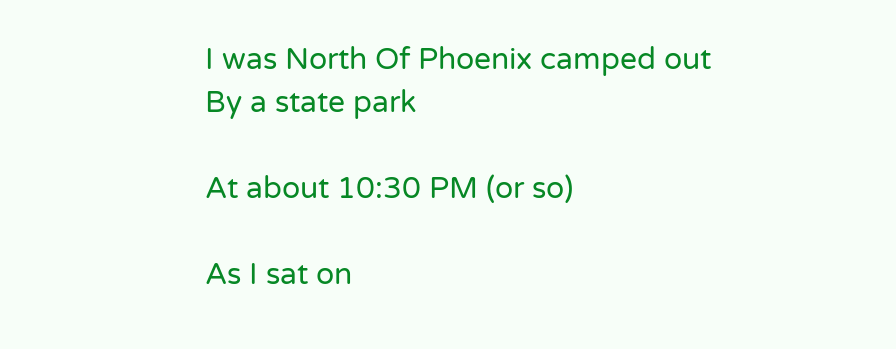I was North Of Phoenix camped out
By a state park

At about 10:30 PM (or so)

As I sat on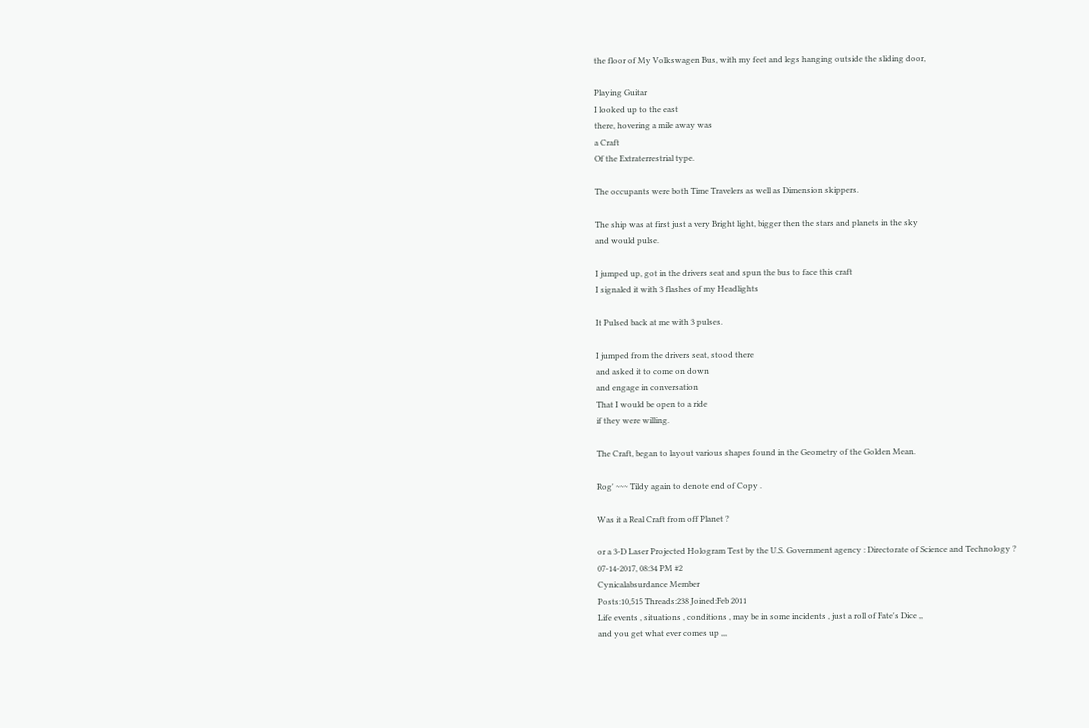the floor of My Volkswagen Bus, with my feet and legs hanging outside the sliding door,

Playing Guitar
I looked up to the east
there, hovering a mile away was
a Craft
Of the Extraterrestrial type.

The occupants were both Time Travelers as well as Dimension skippers.

The ship was at first just a very Bright light, bigger then the stars and planets in the sky
and would pulse.

I jumped up, got in the drivers seat and spun the bus to face this craft
I signaled it with 3 flashes of my Headlights

It Pulsed back at me with 3 pulses.

I jumped from the drivers seat, stood there
and asked it to come on down
and engage in conversation
That I would be open to a ride
if they were willing.

The Craft, began to layout various shapes found in the Geometry of the Golden Mean.

Rog' ~~~ Tildy again to denote end of Copy .

Was it a Real Craft from off Planet ?

or a 3-D Laser Projected Hologram Test by the U.S. Government agency : Directorate of Science and Technology ?
07-14-2017, 08:34 PM #2
Cynicalabsurdance Member
Posts:10,515 Threads:238 Joined:Feb 2011
Life events , situations , conditions , may be in some incidents , just a roll of Fate's Dice ,,
and you get what ever comes up ,,,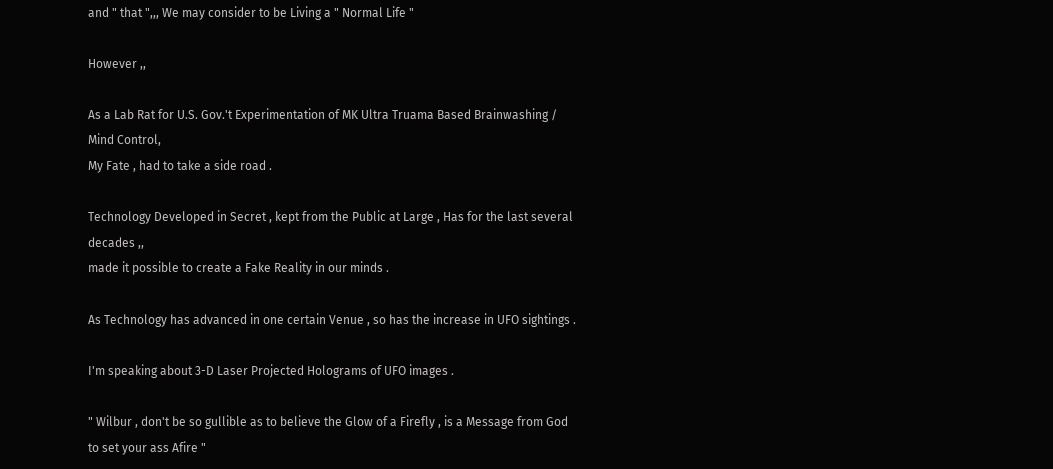and " that ",,, We may consider to be Living a " Normal Life "

However ,,

As a Lab Rat for U.S. Gov.'t Experimentation of MK Ultra Truama Based Brainwashing / Mind Control,
My Fate , had to take a side road .

Technology Developed in Secret , kept from the Public at Large , Has for the last several decades ,,
made it possible to create a Fake Reality in our minds .

As Technology has advanced in one certain Venue , so has the increase in UFO sightings .

I'm speaking about 3-D Laser Projected Holograms of UFO images .

" Wilbur , don't be so gullible as to believe the Glow of a Firefly , is a Message from God to set your ass Afire "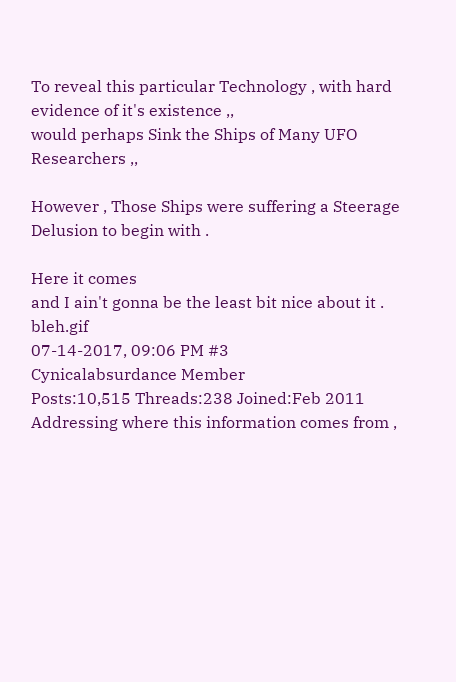To reveal this particular Technology , with hard evidence of it's existence ,,
would perhaps Sink the Ships of Many UFO Researchers ,,

However , Those Ships were suffering a Steerage Delusion to begin with .

Here it comes
and I ain't gonna be the least bit nice about it . bleh.gif
07-14-2017, 09:06 PM #3
Cynicalabsurdance Member
Posts:10,515 Threads:238 Joined:Feb 2011
Addressing where this information comes from ,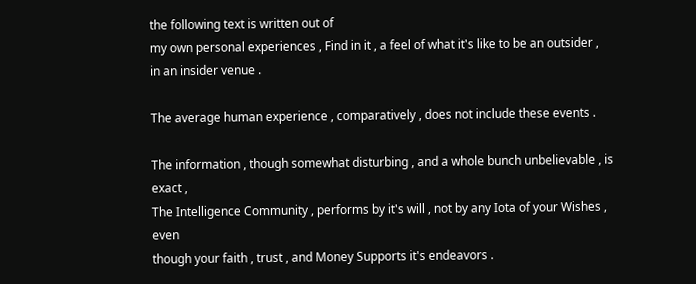the following text is written out of
my own personal experiences , Find in it , a feel of what it's like to be an outsider ,
in an insider venue .

The average human experience , comparatively , does not include these events .

The information , though somewhat disturbing , and a whole bunch unbelievable , is exact ,
The Intelligence Community , performs by it's will , not by any Iota of your Wishes , even
though your faith , trust , and Money Supports it's endeavors .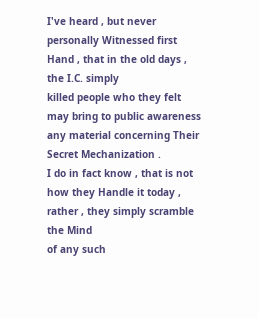I've heard , but never personally Witnessed first Hand , that in the old days , the I.C. simply
killed people who they felt may bring to public awareness any material concerning Their
Secret Mechanization .
I do in fact know , that is not how they Handle it today , rather , they simply scramble the Mind
of any such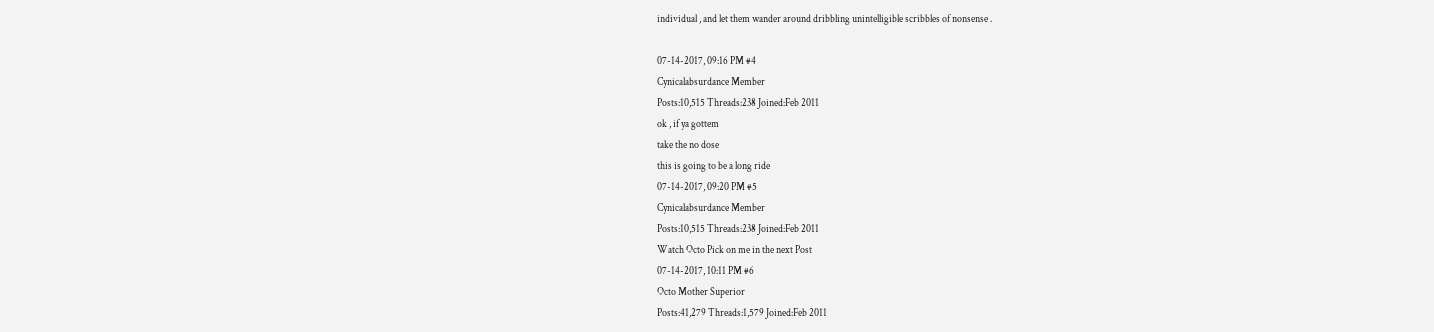individual , and let them wander around dribbling unintelligible scribbles of nonsense .

07-14-2017, 09:16 PM #4
Cynicalabsurdance Member
Posts:10,515 Threads:238 Joined:Feb 2011
ok , if ya gottem
take the no dose
this is going to be a long ride
07-14-2017, 09:20 PM #5
Cynicalabsurdance Member
Posts:10,515 Threads:238 Joined:Feb 2011
Watch Octo Pick on me in the next Post
07-14-2017, 10:11 PM #6
Octo Mother Superior
Posts:41,279 Threads:1,579 Joined:Feb 2011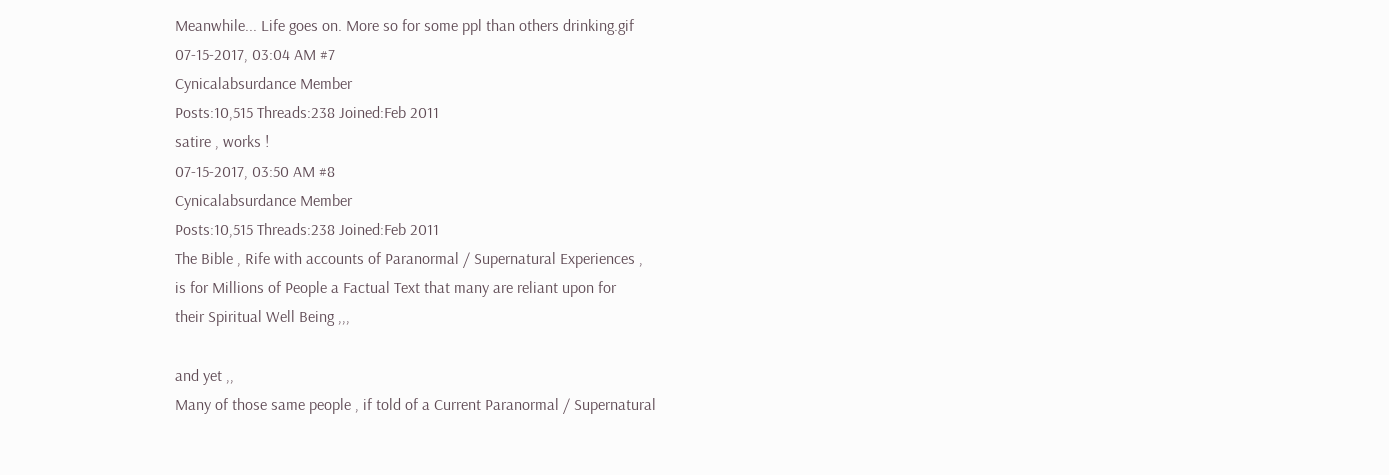Meanwhile... Life goes on. More so for some ppl than others drinking.gif
07-15-2017, 03:04 AM #7
Cynicalabsurdance Member
Posts:10,515 Threads:238 Joined:Feb 2011
satire , works !
07-15-2017, 03:50 AM #8
Cynicalabsurdance Member
Posts:10,515 Threads:238 Joined:Feb 2011
The Bible , Rife with accounts of Paranormal / Supernatural Experiences ,
is for Millions of People a Factual Text that many are reliant upon for
their Spiritual Well Being ,,,

and yet ,,
Many of those same people , if told of a Current Paranormal / Supernatural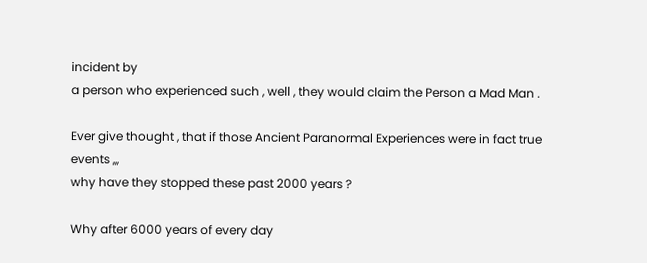incident by
a person who experienced such , well , they would claim the Person a Mad Man .

Ever give thought , that if those Ancient Paranormal Experiences were in fact true events ,,,
why have they stopped these past 2000 years ?

Why after 6000 years of every day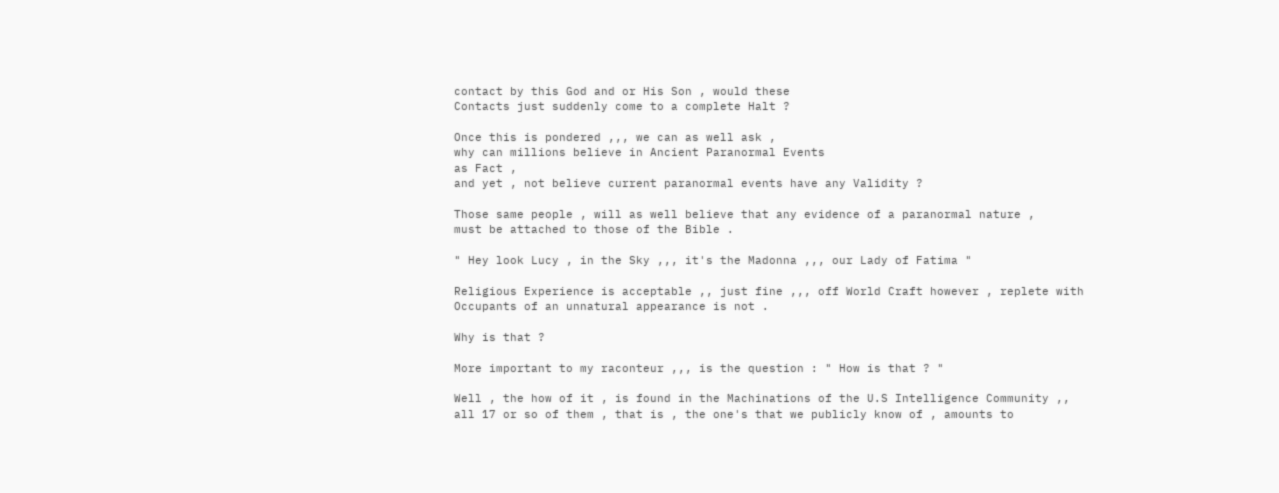contact by this God and or His Son , would these
Contacts just suddenly come to a complete Halt ?

Once this is pondered ,,, we can as well ask ,
why can millions believe in Ancient Paranormal Events
as Fact ,
and yet , not believe current paranormal events have any Validity ?

Those same people , will as well believe that any evidence of a paranormal nature ,
must be attached to those of the Bible .

" Hey look Lucy , in the Sky ,,, it's the Madonna ,,, our Lady of Fatima "

Religious Experience is acceptable ,, just fine ,,, off World Craft however , replete with
Occupants of an unnatural appearance is not .

Why is that ?

More important to my raconteur ,,, is the question : " How is that ? "

Well , the how of it , is found in the Machinations of the U.S Intelligence Community ,,
all 17 or so of them , that is , the one's that we publicly know of , amounts to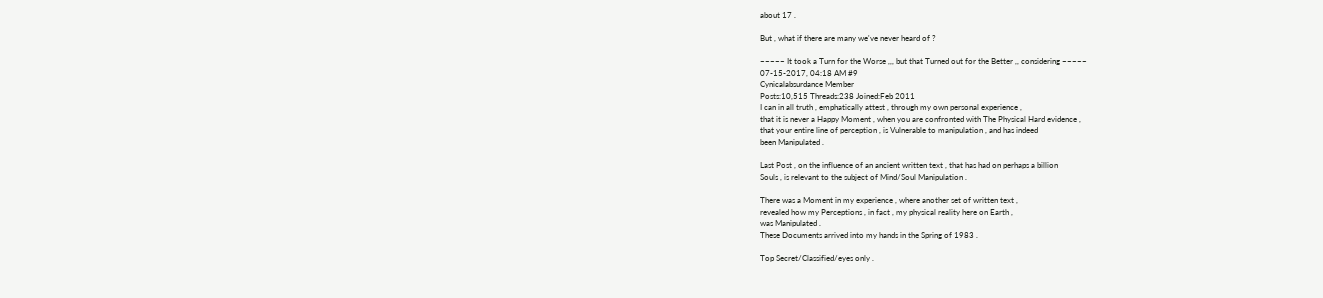about 17 .

But , what if there are many we've never heard of ?

~~~~~ It took a Turn for the Worse ,,, but that Turned out for the Better ,, considering ~~~~~
07-15-2017, 04:18 AM #9
Cynicalabsurdance Member
Posts:10,515 Threads:238 Joined:Feb 2011
I can in all truth , emphatically attest , through my own personal experience ,
that it is never a Happy Moment , when you are confronted with The Physical Hard evidence ,
that your entire line of perception , is Vulnerable to manipulation , and has indeed
been Manipulated .

Last Post , on the influence of an ancient written text , that has had on perhaps a billion
Souls , is relevant to the subject of Mind/Soul Manipulation .

There was a Moment in my experience , where another set of written text ,
revealed how my Perceptions , in fact , my physical reality here on Earth ,
was Manipulated .
These Documents arrived into my hands in the Spring of 1983 .

Top Secret/Classified/eyes only .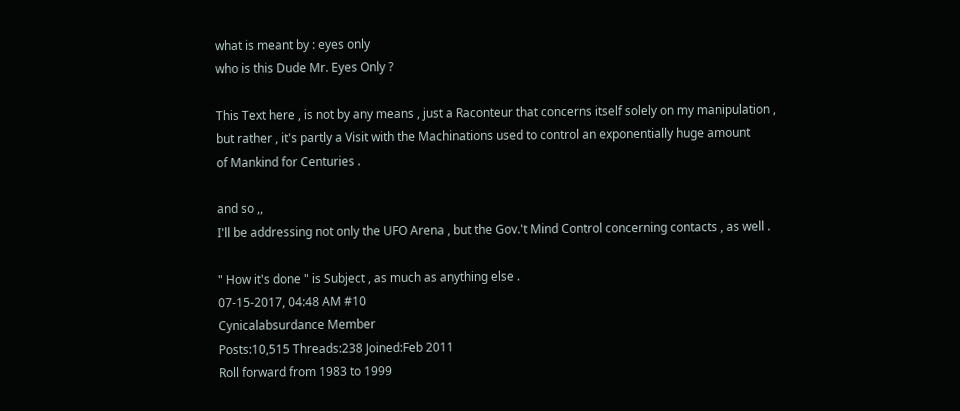what is meant by : eyes only
who is this Dude Mr. Eyes Only ?

This Text here , is not by any means , just a Raconteur that concerns itself solely on my manipulation ,
but rather , it's partly a Visit with the Machinations used to control an exponentially huge amount
of Mankind for Centuries .

and so ,,
I'll be addressing not only the UFO Arena , but the Gov.'t Mind Control concerning contacts , as well .

" How it's done " is Subject , as much as anything else .
07-15-2017, 04:48 AM #10
Cynicalabsurdance Member
Posts:10,515 Threads:238 Joined:Feb 2011
Roll forward from 1983 to 1999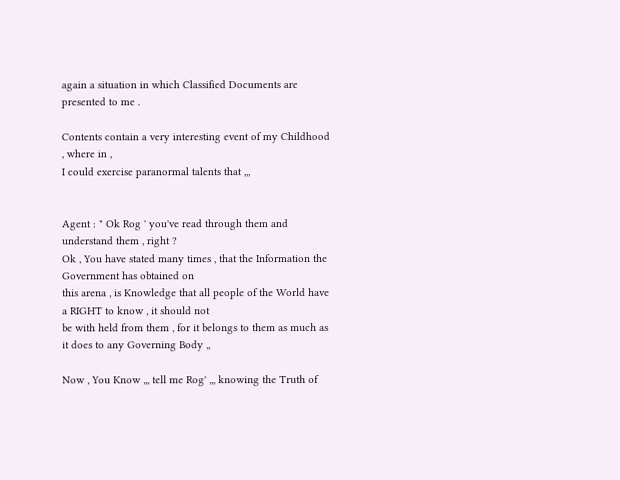again a situation in which Classified Documents are presented to me .

Contents contain a very interesting event of my Childhood , where in ,
I could exercise paranormal talents that ,,,


Agent : " Ok Rog ' you've read through them and understand them , right ?
Ok , You have stated many times , that the Information the Government has obtained on
this arena , is Knowledge that all people of the World have a RIGHT to know , it should not
be with held from them , for it belongs to them as much as it does to any Governing Body ,,

Now , You Know ,,, tell me Rog' ,,, knowing the Truth of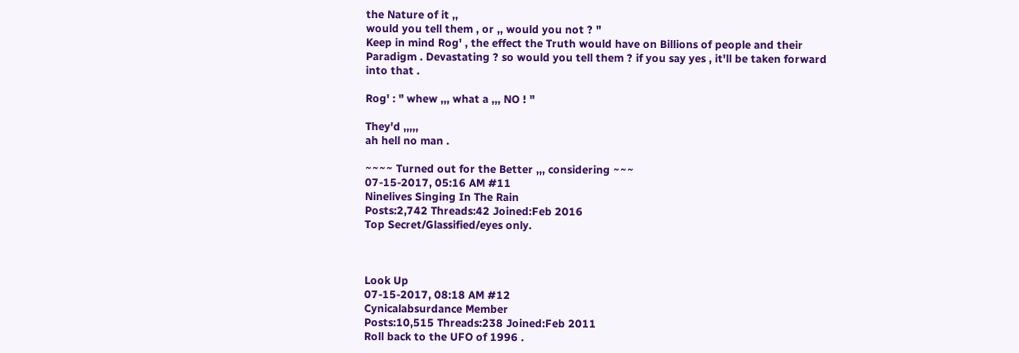the Nature of it ,,
would you tell them , or ,, would you not ? "
Keep in mind Rog' , the effect the Truth would have on Billions of people and their
Paradigm . Devastating ? so would you tell them ? if you say yes , it'll be taken forward
into that .

Rog' : " whew ,,, what a ,,, NO ! "

They'd ,,,,,
ah hell no man .

~~~~ Turned out for the Better ,,, considering ~~~
07-15-2017, 05:16 AM #11
Ninelives Singing In The Rain
Posts:2,742 Threads:42 Joined:Feb 2016
Top Secret/Glassified/eyes only.



Look Up
07-15-2017, 08:18 AM #12
Cynicalabsurdance Member
Posts:10,515 Threads:238 Joined:Feb 2011
Roll back to the UFO of 1996 .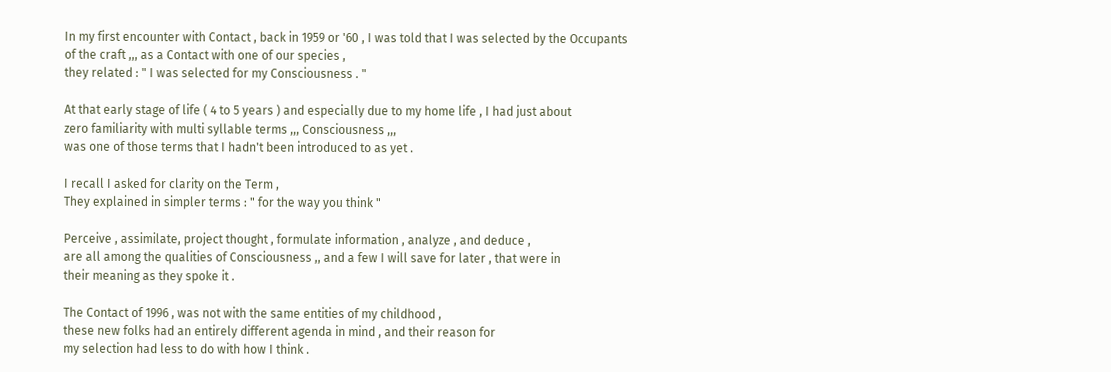In my first encounter with Contact , back in 1959 or '60 , I was told that I was selected by the Occupants
of the craft ,,, as a Contact with one of our species ,
they related : " I was selected for my Consciousness . "

At that early stage of life ( 4 to 5 years ) and especially due to my home life , I had just about
zero familiarity with multi syllable terms ,,, Consciousness ,,,
was one of those terms that I hadn't been introduced to as yet .

I recall I asked for clarity on the Term ,
They explained in simpler terms : " for the way you think "

Perceive , assimilate, project thought , formulate information , analyze , and deduce ,
are all among the qualities of Consciousness ,, and a few I will save for later , that were in
their meaning as they spoke it .

The Contact of 1996 , was not with the same entities of my childhood ,
these new folks had an entirely different agenda in mind , and their reason for
my selection had less to do with how I think .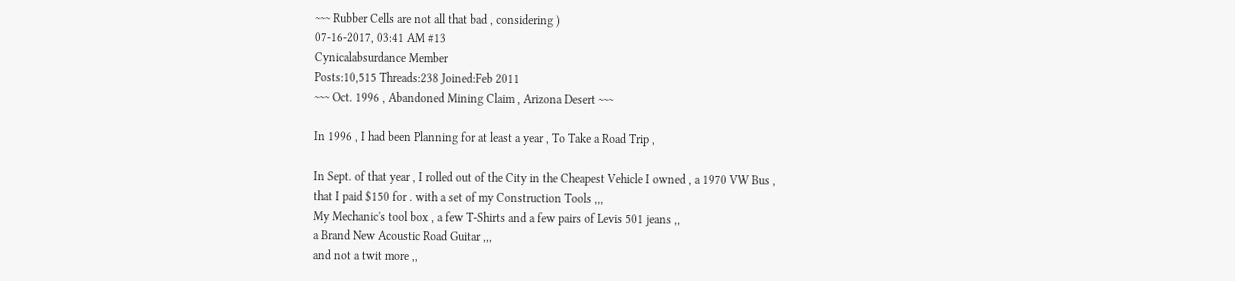~~~ Rubber Cells are not all that bad , considering )
07-16-2017, 03:41 AM #13
Cynicalabsurdance Member
Posts:10,515 Threads:238 Joined:Feb 2011
~~~ Oct. 1996 , Abandoned Mining Claim , Arizona Desert ~~~

In 1996 , I had been Planning for at least a year , To Take a Road Trip ,

In Sept. of that year , I rolled out of the City in the Cheapest Vehicle I owned , a 1970 VW Bus ,
that I paid $150 for . with a set of my Construction Tools ,,,
My Mechanic's tool box , a few T-Shirts and a few pairs of Levis 501 jeans ,,
a Brand New Acoustic Road Guitar ,,,
and not a twit more ,,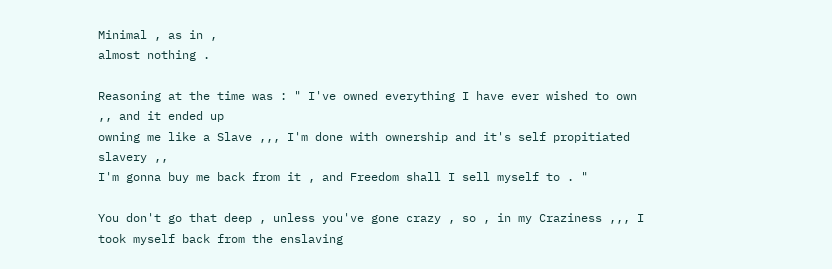Minimal , as in ,
almost nothing .

Reasoning at the time was : " I've owned everything I have ever wished to own ,, and it ended up
owning me like a Slave ,,, I'm done with ownership and it's self propitiated slavery ,,
I'm gonna buy me back from it , and Freedom shall I sell myself to . "

You don't go that deep , unless you've gone crazy , so , in my Craziness ,,, I took myself back from the enslaving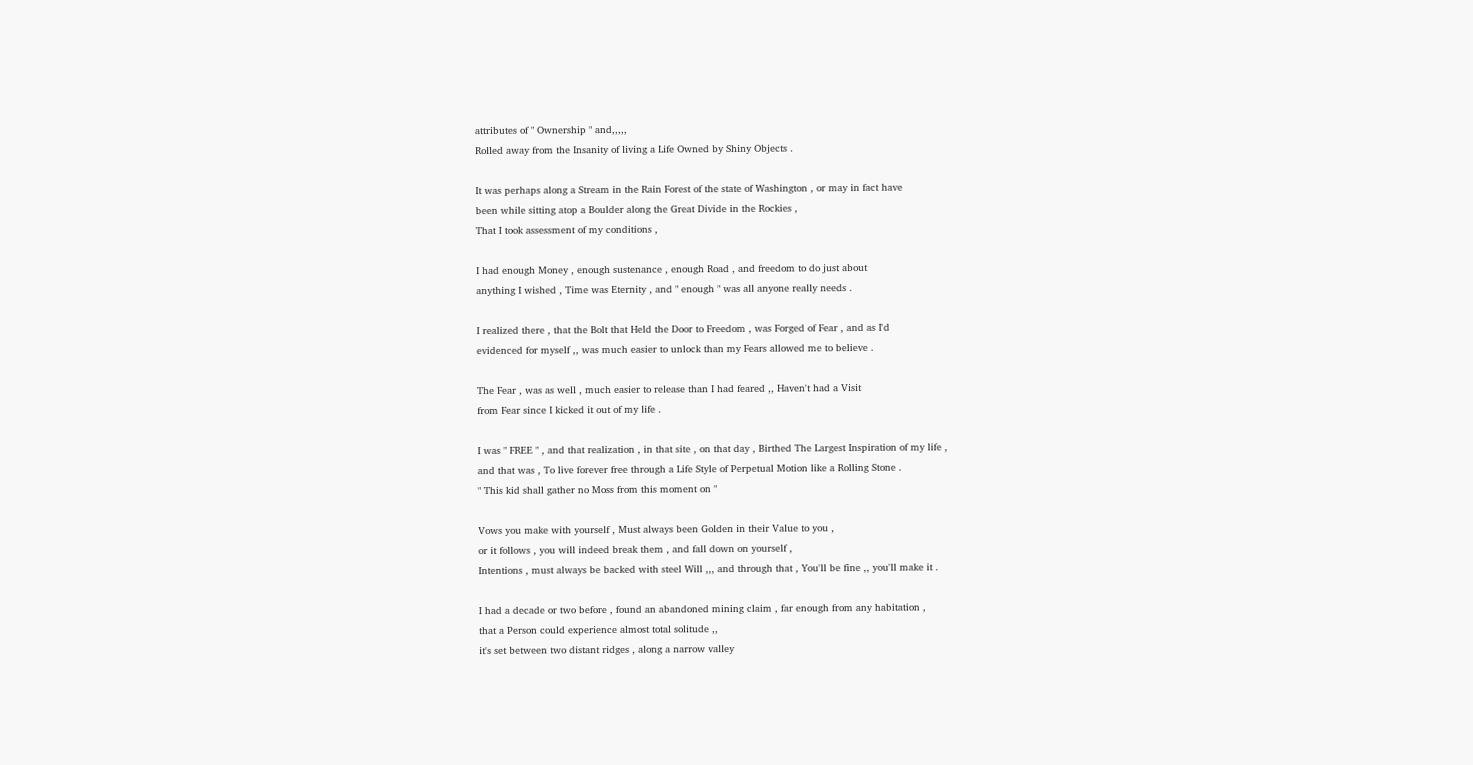attributes of " Ownership " and,,,,,
Rolled away from the Insanity of living a Life Owned by Shiny Objects .

It was perhaps along a Stream in the Rain Forest of the state of Washington , or may in fact have
been while sitting atop a Boulder along the Great Divide in the Rockies ,
That I took assessment of my conditions ,

I had enough Money , enough sustenance , enough Road , and freedom to do just about
anything I wished , Time was Eternity , and " enough " was all anyone really needs .

I realized there , that the Bolt that Held the Door to Freedom , was Forged of Fear , and as I'd
evidenced for myself ,, was much easier to unlock than my Fears allowed me to believe .

The Fear , was as well , much easier to release than I had feared ,, Haven't had a Visit
from Fear since I kicked it out of my life .

I was " FREE " , and that realization , in that site , on that day , Birthed The Largest Inspiration of my life ,
and that was , To live forever free through a Life Style of Perpetual Motion like a Rolling Stone .
" This kid shall gather no Moss from this moment on "

Vows you make with yourself , Must always been Golden in their Value to you ,
or it follows , you will indeed break them , and fall down on yourself ,
Intentions , must always be backed with steel Will ,,, and through that , You'll be fine ,, you'll make it .

I had a decade or two before , found an abandoned mining claim , far enough from any habitation ,
that a Person could experience almost total solitude ,,
it's set between two distant ridges , along a narrow valley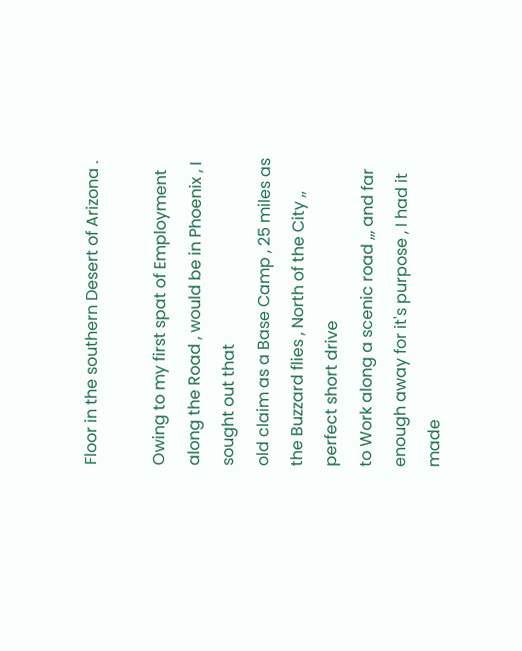Floor in the southern Desert of Arizona .

Owing to my first spat of Employment along the Road , would be in Phoenix , I sought out that
old claim as a Base Camp , 25 miles as the Buzzard flies , North of the City ,, perfect short drive
to Work along a scenic road ,,, and far enough away for it's purpose , I had it made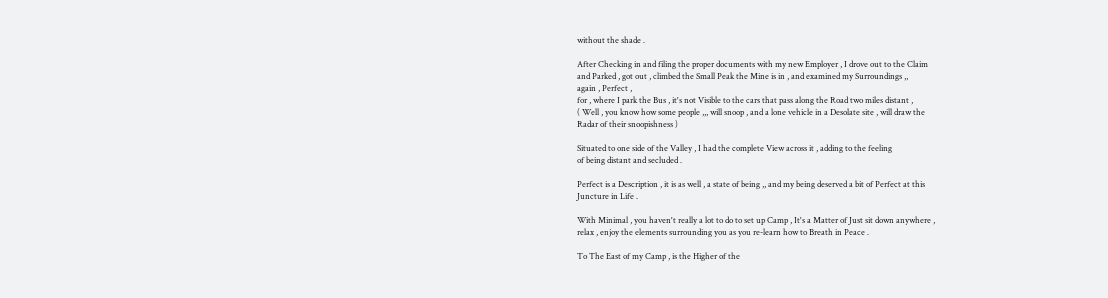without the shade .

After Checking in and filing the proper documents with my new Employer , I drove out to the Claim
and Parked , got out , climbed the Small Peak the Mine is in , and examined my Surroundings ,,
again , Perfect ,
for , where I park the Bus , it's not Visible to the cars that pass along the Road two miles distant ,
( Well , you know how some people ,,, will snoop , and a lone vehicle in a Desolate site , will draw the
Radar of their snoopishness )

Situated to one side of the Valley , I had the complete View across it , adding to the feeling
of being distant and secluded .

Perfect is a Description , it is as well , a state of being ,, and my being deserved a bit of Perfect at this
Juncture in Life .

With Minimal , you haven't really a lot to do to set up Camp , It's a Matter of Just sit down anywhere ,
relax , enjoy the elements surrounding you as you re-learn how to Breath in Peace .

To The East of my Camp , is the Higher of the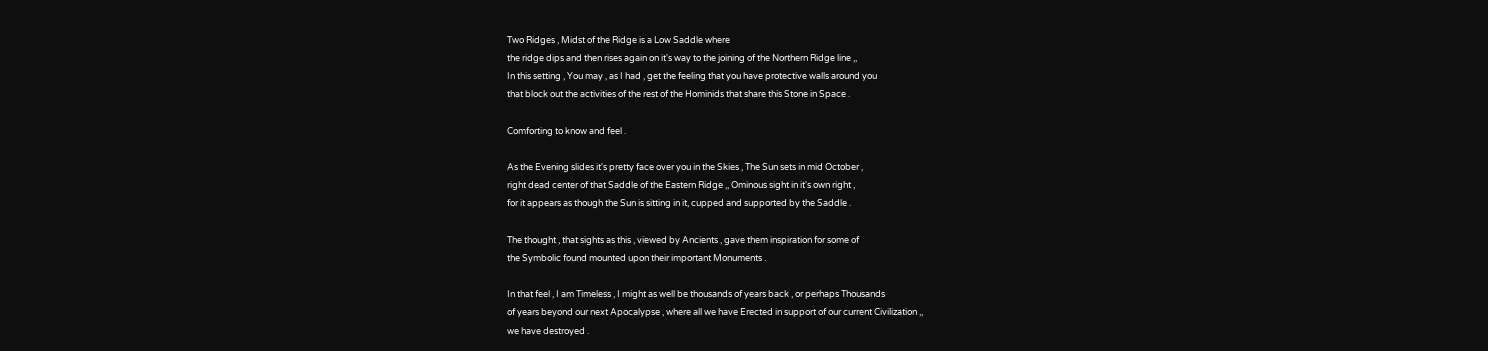Two Ridges , Midst of the Ridge is a Low Saddle where
the ridge dips and then rises again on it's way to the joining of the Northern Ridge line ,,
In this setting , You may , as I had , get the feeling that you have protective walls around you
that block out the activities of the rest of the Hominids that share this Stone in Space .

Comforting to know and feel .

As the Evening slides it's pretty face over you in the Skies , The Sun sets in mid October ,
right dead center of that Saddle of the Eastern Ridge ,, Ominous sight in it's own right ,
for it appears as though the Sun is sitting in it, cupped and supported by the Saddle .

The thought , that sights as this , viewed by Ancients , gave them inspiration for some of
the Symbolic found mounted upon their important Monuments .

In that feel , I am Timeless , I might as well be thousands of years back , or perhaps Thousands
of years beyond our next Apocalypse , where all we have Erected in support of our current Civilization ,,
we have destroyed .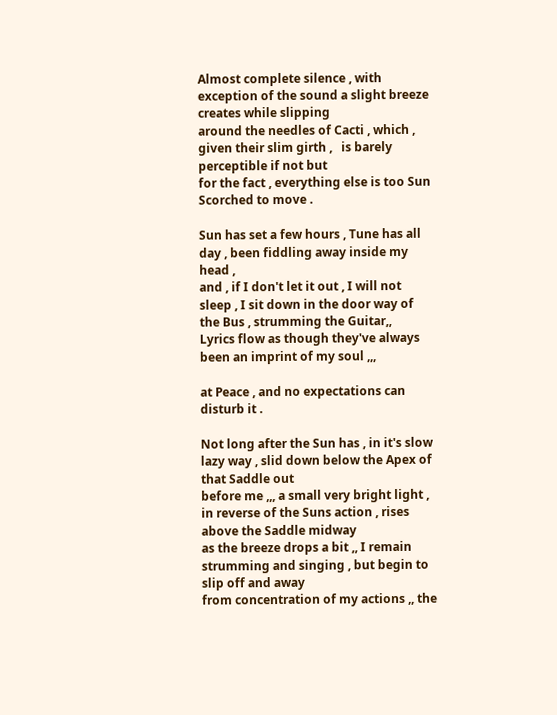Almost complete silence , with exception of the sound a slight breeze creates while slipping
around the needles of Cacti , which , given their slim girth ,   is barely perceptible if not but
for the fact , everything else is too Sun Scorched to move .

Sun has set a few hours , Tune has all day , been fiddling away inside my head ,
and , if I don't let it out , I will not sleep , I sit down in the door way of the Bus , strumming the Guitar,,
Lyrics flow as though they've always been an imprint of my soul ,,,

at Peace , and no expectations can disturb it .

Not long after the Sun has , in it's slow lazy way , slid down below the Apex of that Saddle out
before me ,,, a small very bright light , in reverse of the Suns action , rises above the Saddle midway
as the breeze drops a bit ,, I remain strumming and singing , but begin to slip off and away
from concentration of my actions ,, the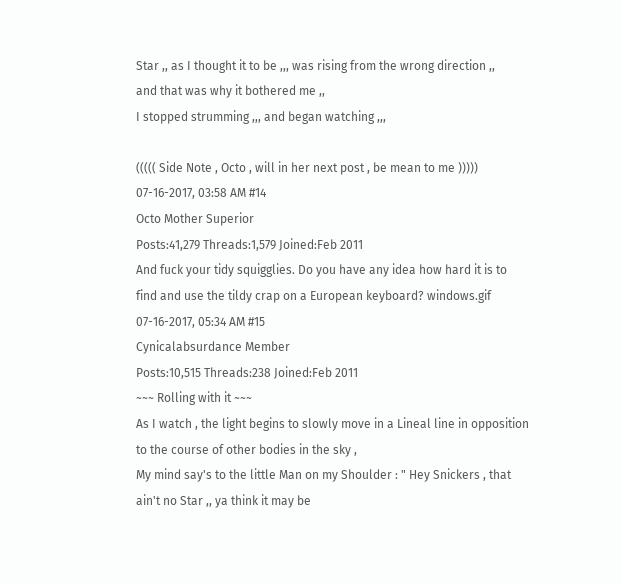Star ,, as I thought it to be ,,, was rising from the wrong direction ,,
and that was why it bothered me ,,
I stopped strumming ,,, and began watching ,,,

((((( Side Note , Octo , will in her next post , be mean to me )))))
07-16-2017, 03:58 AM #14
Octo Mother Superior
Posts:41,279 Threads:1,579 Joined:Feb 2011
And fuck your tidy squigglies. Do you have any idea how hard it is to find and use the tildy crap on a European keyboard? windows.gif
07-16-2017, 05:34 AM #15
Cynicalabsurdance Member
Posts:10,515 Threads:238 Joined:Feb 2011
~~~ Rolling with it ~~~
As I watch , the light begins to slowly move in a Lineal line in opposition
to the course of other bodies in the sky ,
My mind say's to the little Man on my Shoulder : " Hey Snickers , that ain't no Star ,, ya think it may be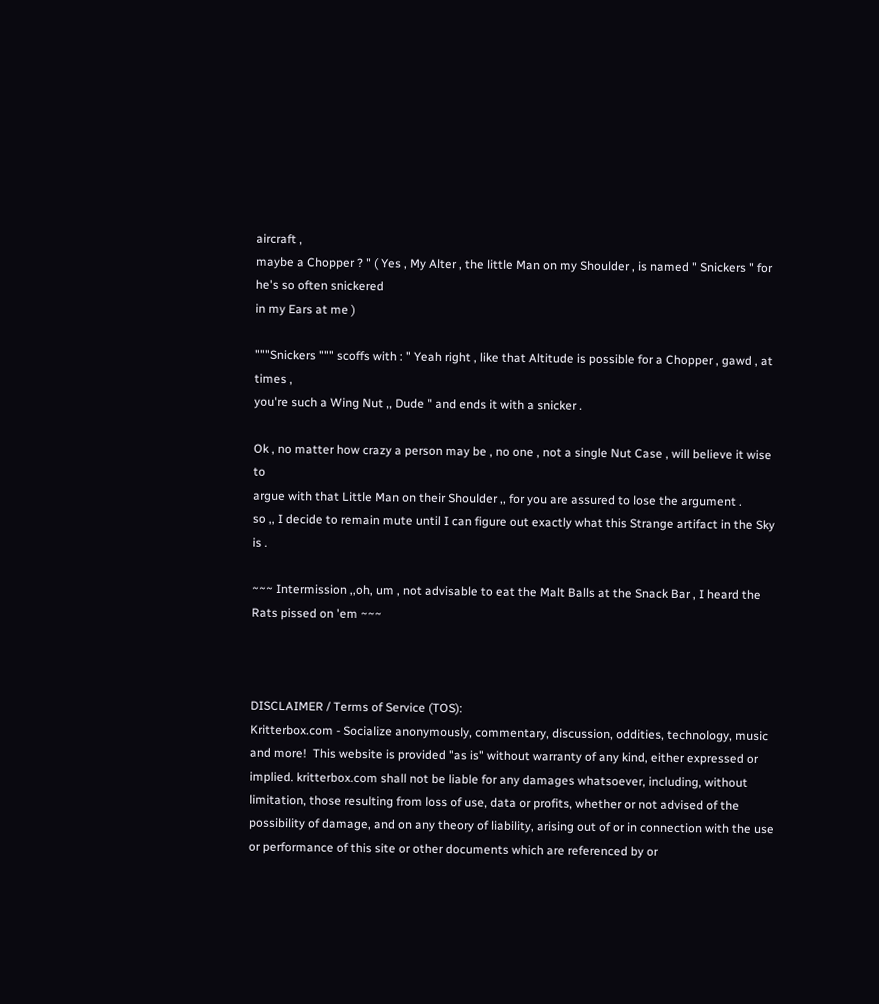aircraft ,
maybe a Chopper ? " ( Yes , My Alter , the little Man on my Shoulder , is named " Snickers " for he's so often snickered
in my Ears at me )

"""Snickers """ scoffs with : " Yeah right , like that Altitude is possible for a Chopper , gawd , at times ,
you're such a Wing Nut ,, Dude " and ends it with a snicker .

Ok , no matter how crazy a person may be , no one , not a single Nut Case , will believe it wise to
argue with that Little Man on their Shoulder ,, for you are assured to lose the argument .
so ,, I decide to remain mute until I can figure out exactly what this Strange artifact in the Sky is .

~~~ Intermission ,,oh, um , not advisable to eat the Malt Balls at the Snack Bar , I heard the Rats pissed on 'em ~~~



DISCLAIMER / Terms of Service (TOS):
Kritterbox.com - Socialize anonymously, commentary, discussion, oddities, technology, music and more!  This website is provided "as is" without warranty of any kind, either expressed or implied. kritterbox.com shall not be liable for any damages whatsoever, including, without limitation, those resulting from loss of use, data or profits, whether or not advised of the possibility of damage, and on any theory of liability, arising out of or in connection with the use or performance of this site or other documents which are referenced by or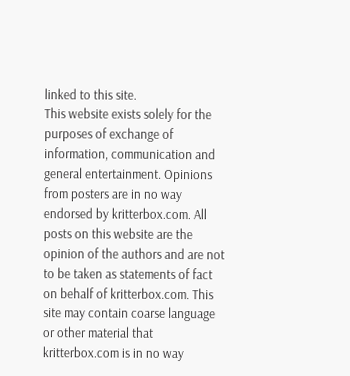linked to this site.
This website exists solely for the purposes of exchange of information, communication and general entertainment. Opinions from posters are in no way endorsed by kritterbox.com. All posts on this website are the opinion of the authors and are not to be taken as statements of fact on behalf of kritterbox.com. This site may contain coarse language or other material that kritterbox.com is in no way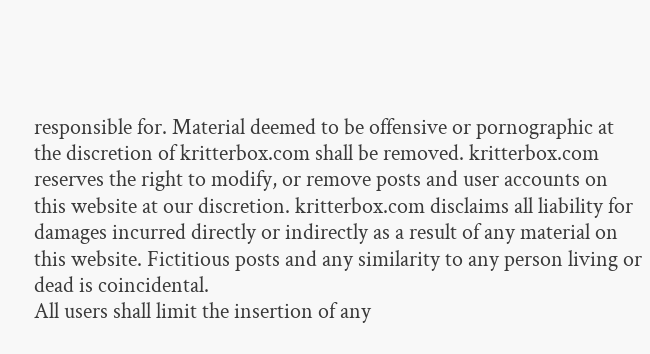responsible for. Material deemed to be offensive or pornographic at the discretion of kritterbox.com shall be removed. kritterbox.com reserves the right to modify, or remove posts and user accounts on this website at our discretion. kritterbox.com disclaims all liability for damages incurred directly or indirectly as a result of any material on this website. Fictitious posts and any similarity to any person living or dead is coincidental.
All users shall limit the insertion of any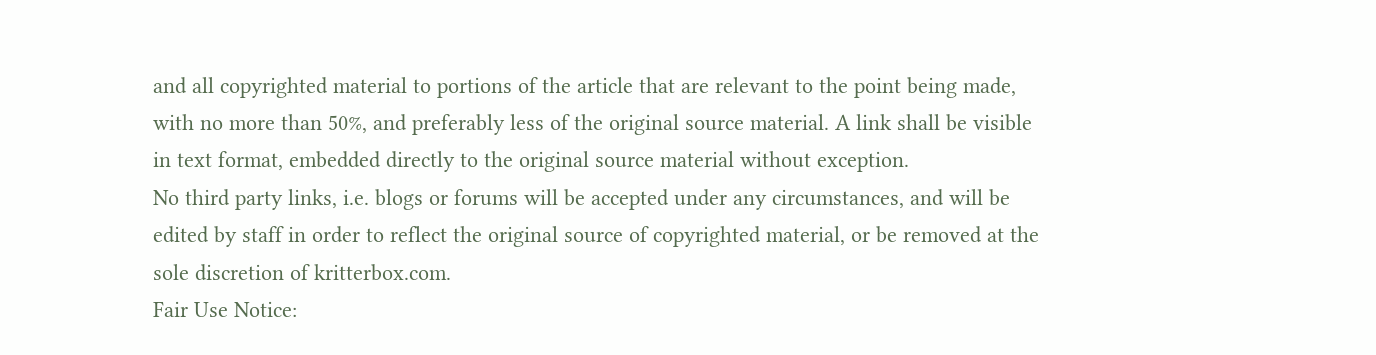and all copyrighted material to portions of the article that are relevant to the point being made, with no more than 50%, and preferably less of the original source material. A link shall be visible in text format, embedded directly to the original source material without exception.
No third party links, i.e. blogs or forums will be accepted under any circumstances, and will be edited by staff in order to reflect the original source of copyrighted material, or be removed at the sole discretion of kritterbox.com.
Fair Use Notice: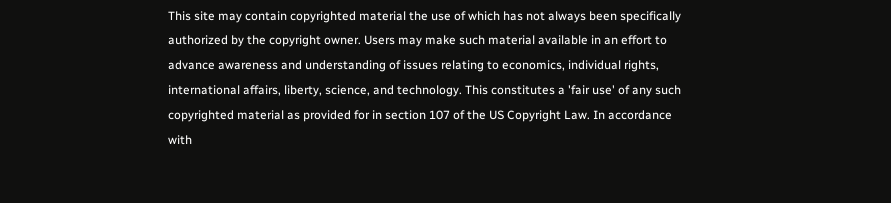This site may contain copyrighted material the use of which has not always been specifically authorized by the copyright owner. Users may make such material available in an effort to advance awareness and understanding of issues relating to economics, individual rights, international affairs, liberty, science, and technology. This constitutes a 'fair use' of any such copyrighted material as provided for in section 107 of the US Copyright Law. In accordance with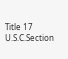Title 17 U.S.C.Section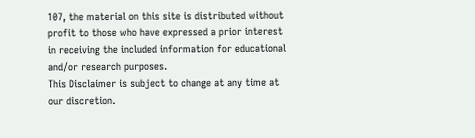107, the material on this site is distributed without profit to those who have expressed a prior interest in receiving the included information for educational and/or research purposes.
This Disclaimer is subject to change at any time at our discretion.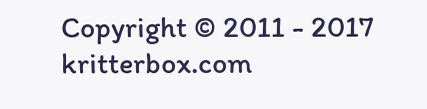Copyright © 2011 - 2017 kritterbox.com